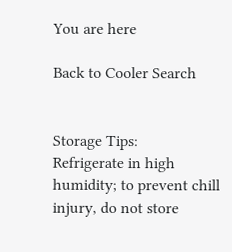You are here

Back to Cooler Search


Storage Tips:
Refrigerate in high humidity; to prevent chill injury, do not store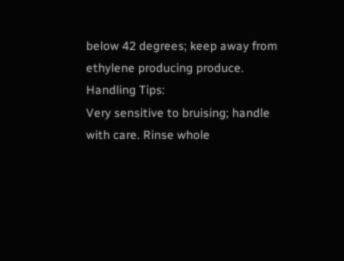below 42 degrees; keep away from ethylene producing produce.
Handling Tips:
Very sensitive to bruising; handle with care. Rinse whole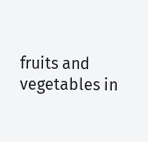fruits and vegetables in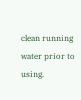clean running water prior to using.